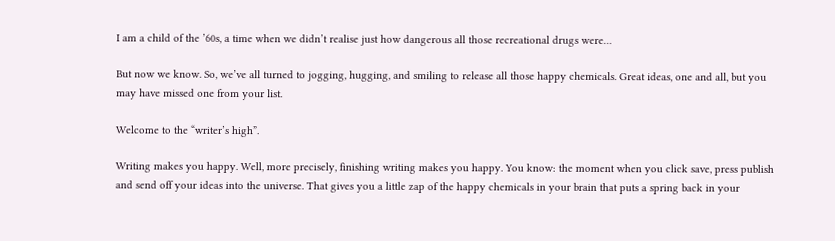I am a child of the ’60s, a time when we didn’t realise just how dangerous all those recreational drugs were…

But now we know. So, we’ve all turned to jogging, hugging, and smiling to release all those happy chemicals. Great ideas, one and all, but you may have missed one from your list.

Welcome to the “writer’s high”.

Writing makes you happy. Well, more precisely, finishing writing makes you happy. You know: the moment when you click save, press publish and send off your ideas into the universe. That gives you a little zap of the happy chemicals in your brain that puts a spring back in your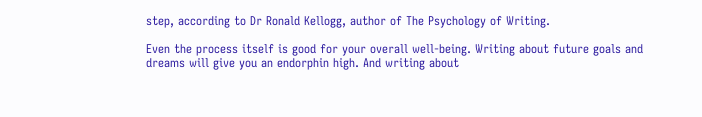step, according to Dr Ronald Kellogg, author of The Psychology of Writing.

Even the process itself is good for your overall well-being. Writing about future goals and dreams will give you an endorphin high. And writing about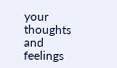your thoughts and feelings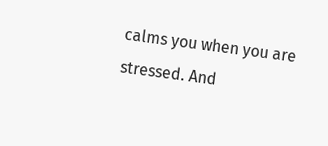calms you when you are stressed. And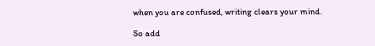when you are confused, writing clears your mind.

So add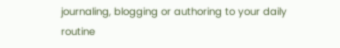journaling, blogging or authoring to your daily routine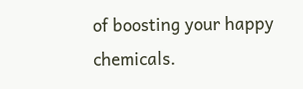of boosting your happy chemicals.